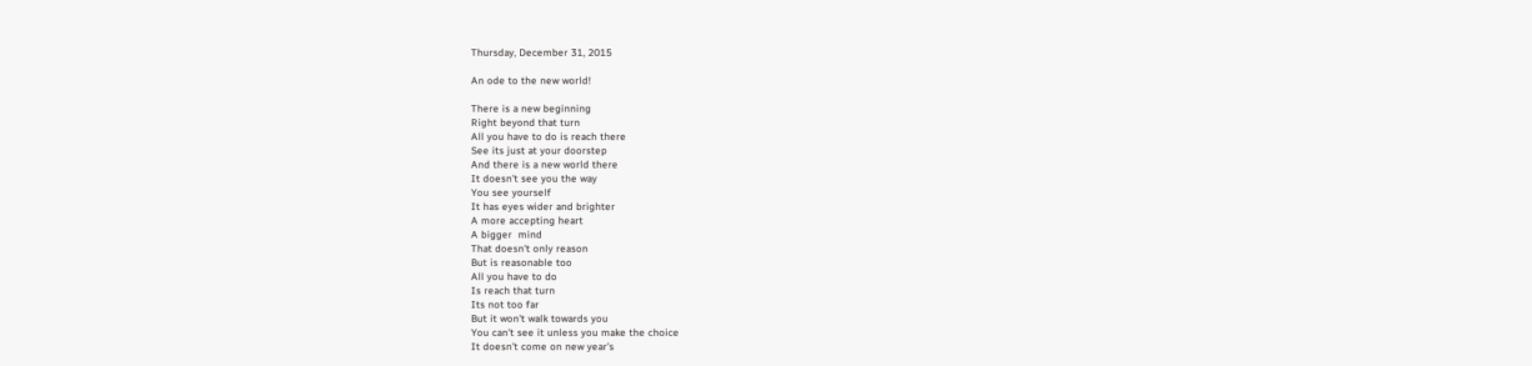Thursday, December 31, 2015

An ode to the new world!

There is a new beginning
Right beyond that turn
All you have to do is reach there
See its just at your doorstep
And there is a new world there
It doesn't see you the way
You see yourself
It has eyes wider and brighter
A more accepting heart
A bigger  mind
That doesn't only reason
But is reasonable too
All you have to do
Is reach that turn
Its not too far
But it won't walk towards you
You can't see it unless you make the choice
It doesn't come on new year's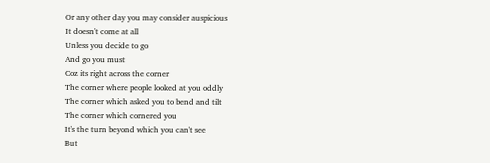Or any other day you may consider auspicious
It doesn't come at all
Unless you decide to go
And go you must
Coz its right across the corner
The corner where people looked at you oddly
The corner which asked you to bend and tilt
The corner which cornered you
It's the turn beyond which you can't see
But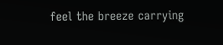feel the breeze carrying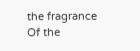the fragrance
Of the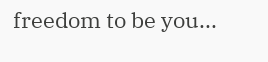freedom to be you...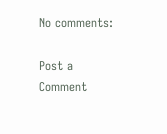No comments:

Post a Comment